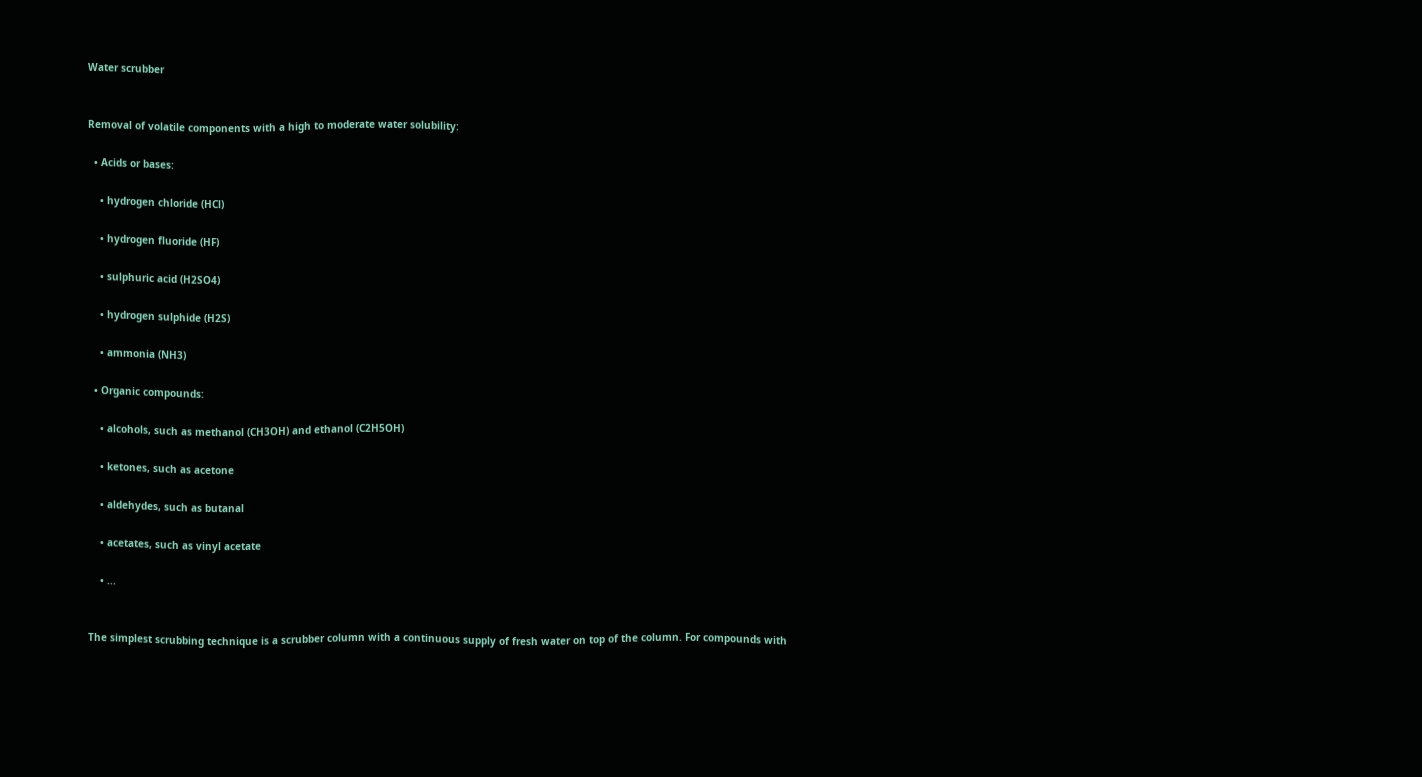Water scrubber


Removal of volatile components with a high to moderate water solubility:

  • Acids or bases:

    • hydrogen chloride (HCl)

    • hydrogen fluoride (HF)

    • sulphuric acid (H2SO4)

    • hydrogen sulphide (H2S)

    • ammonia (NH3)

  • Organic compounds:

    • alcohols, such as methanol (CH3OH) and ethanol (C2H5OH)

    • ketones, such as acetone

    • aldehydes, such as butanal

    • acetates, such as vinyl acetate

    • ...


The simplest scrubbing technique is a scrubber column with a continuous supply of fresh water on top of the column. For compounds with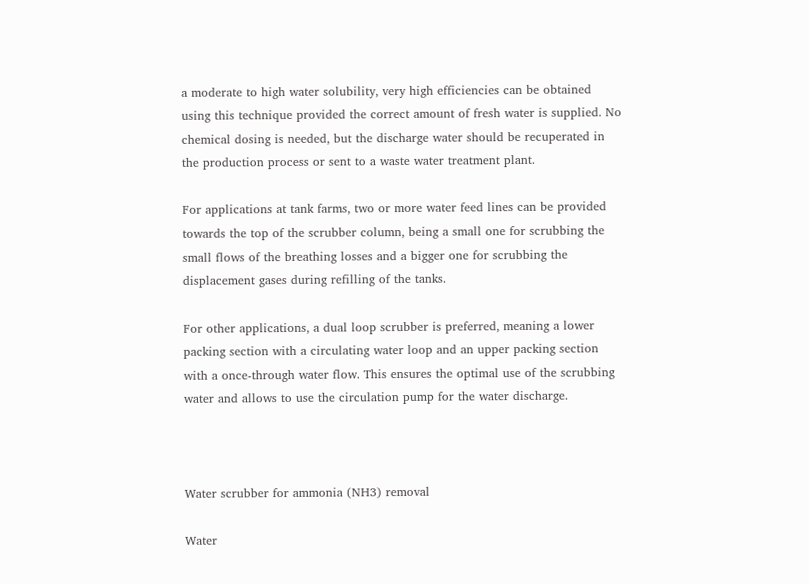a moderate to high water solubility, very high efficiencies can be obtained using this technique provided the correct amount of fresh water is supplied. No chemical dosing is needed, but the discharge water should be recuperated in the production process or sent to a waste water treatment plant.

For applications at tank farms, two or more water feed lines can be provided towards the top of the scrubber column, being a small one for scrubbing the small flows of the breathing losses and a bigger one for scrubbing the displacement gases during refilling of the tanks.

For other applications, a dual loop scrubber is preferred, meaning a lower packing section with a circulating water loop and an upper packing section with a once-through water flow. This ensures the optimal use of the scrubbing water and allows to use the circulation pump for the water discharge.



Water scrubber for ammonia (NH3) removal

Water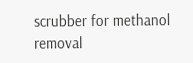scrubber for methanol removal